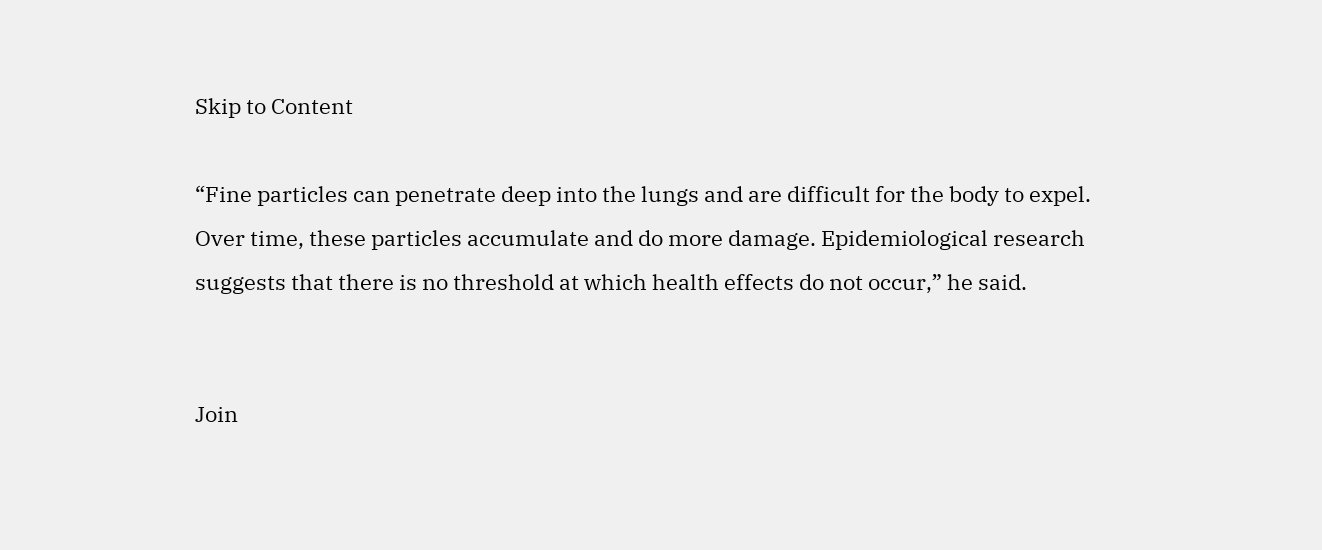Skip to Content

“Fine particles can penetrate deep into the lungs and are difficult for the body to expel. Over time, these particles accumulate and do more damage. Epidemiological research suggests that there is no threshold at which health effects do not occur,” he said.


Join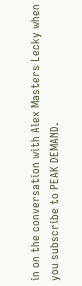in on the conversation with Alex Masters Lecky when you subscribe to PEAK DEMAND.